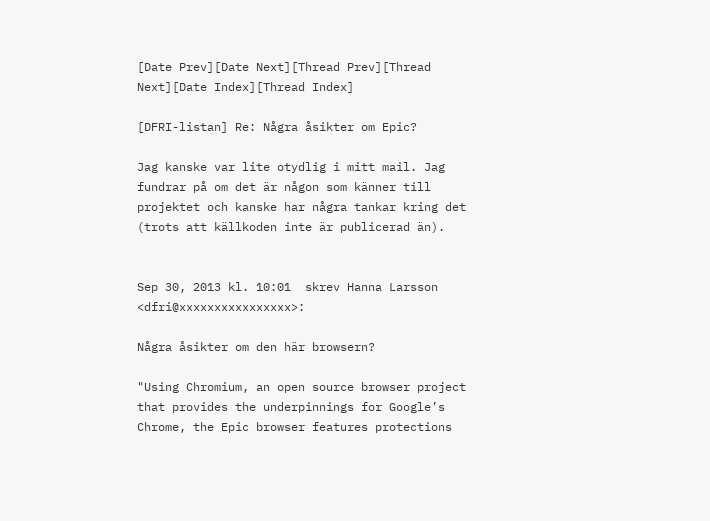[Date Prev][Date Next][Thread Prev][Thread Next][Date Index][Thread Index]

[DFRI-listan] Re: Några åsikter om Epic?

Jag kanske var lite otydlig i mitt mail. Jag fundrar på om det är någon som känner till projektet och kanske har några tankar kring det (trots att källkoden inte är publicerad än).


Sep 30, 2013 kl. 10:01  skrev Hanna Larsson <dfri@xxxxxxxxxxxxxxxx>:

Några åsikter om den här browsern?

"Using Chromium, an open source browser project that provides the underpinnings for Google’s Chrome, the Epic browser features protections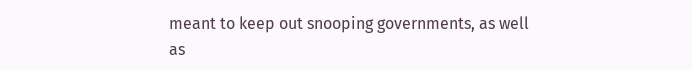meant to keep out snooping governments, as well as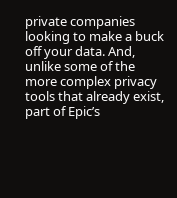private companies looking to make a buck off your data. And, unlike some of the more complex privacy tools that already exist, part of Epic’s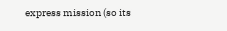express mission (so its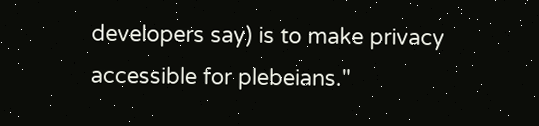developers say) is to make privacy accessible for plebeians."